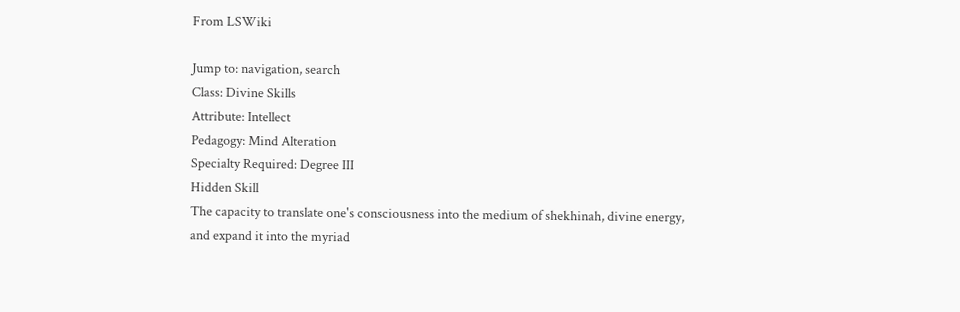From LSWiki

Jump to: navigation, search
Class: Divine Skills
Attribute: Intellect
Pedagogy: Mind Alteration
Specialty Required: Degree III
Hidden Skill
The capacity to translate one's consciousness into the medium of shekhinah, divine energy,
and expand it into the myriad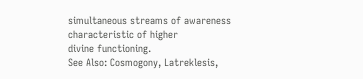simultaneous streams of awareness characteristic of higher
divine functioning.
See Also: Cosmogony, Latreklesis,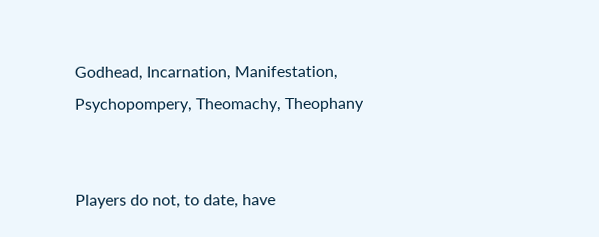Godhead, Incarnation, Manifestation,
Psychopompery, Theomachy, Theophany


Players do not, to date, have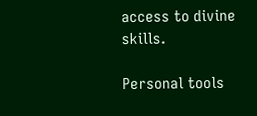access to divine skills.

Personal tools